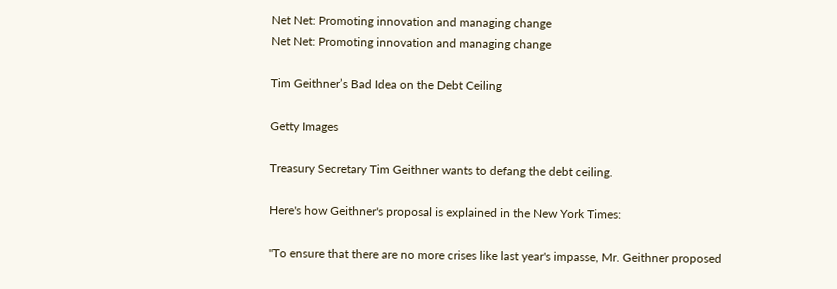Net Net: Promoting innovation and managing change
Net Net: Promoting innovation and managing change

Tim Geithner’s Bad Idea on the Debt Ceiling

Getty Images

Treasury Secretary Tim Geithner wants to defang the debt ceiling.

Here's how Geithner's proposal is explained in the New York Times:

"To ensure that there are no more crises like last year's impasse, Mr. Geithner proposed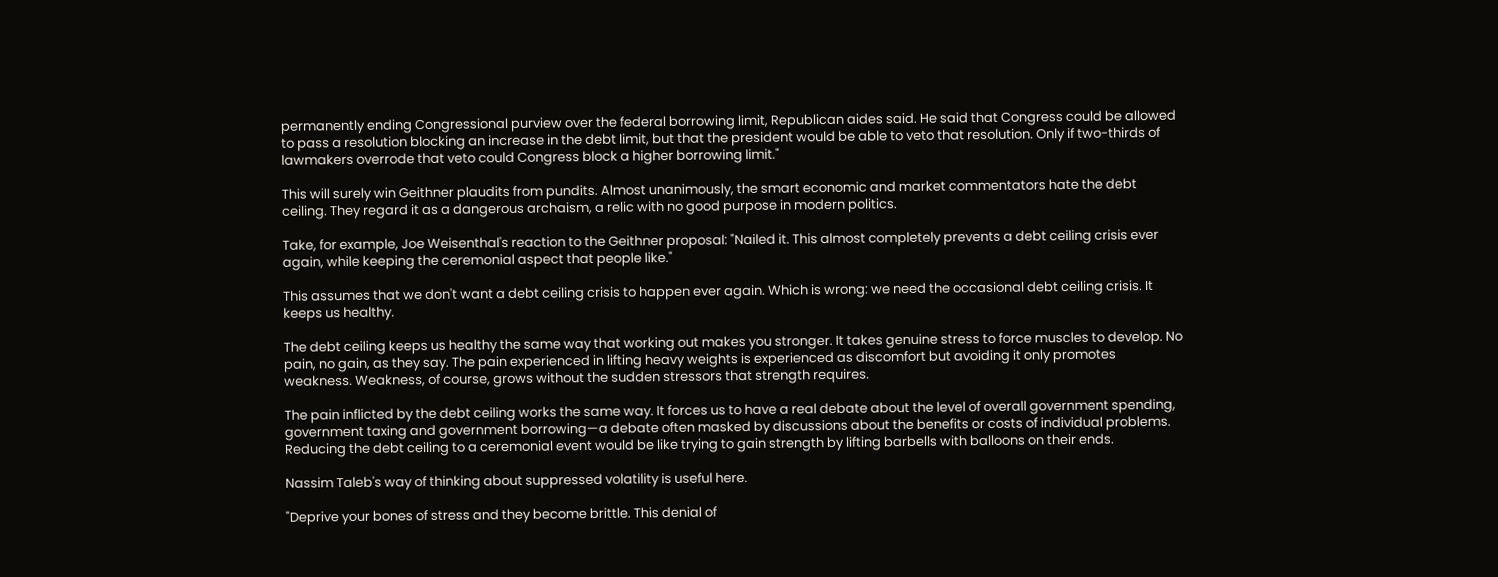permanently ending Congressional purview over the federal borrowing limit, Republican aides said. He said that Congress could be allowed to pass a resolution blocking an increase in the debt limit, but that the president would be able to veto that resolution. Only if two-thirds of lawmakers overrode that veto could Congress block a higher borrowing limit."

This will surely win Geithner plaudits from pundits. Almost unanimously, the smart economic and market commentators hate the debt ceiling. They regard it as a dangerous archaism, a relic with no good purpose in modern politics.

Take, for example, Joe Weisenthal's reaction to the Geithner proposal: "Nailed it. This almost completely prevents a debt ceiling crisis ever again, while keeping the ceremonial aspect that people like."

This assumes that we don't want a debt ceiling crisis to happen ever again. Which is wrong: we need the occasional debt ceiling crisis. It keeps us healthy.

The debt ceiling keeps us healthy the same way that working out makes you stronger. It takes genuine stress to force muscles to develop. No pain, no gain, as they say. The pain experienced in lifting heavy weights is experienced as discomfort but avoiding it only promotes weakness. Weakness, of course, grows without the sudden stressors that strength requires.

The pain inflicted by the debt ceiling works the same way. It forces us to have a real debate about the level of overall government spending, government taxing and government borrowing—a debate often masked by discussions about the benefits or costs of individual problems. Reducing the debt ceiling to a ceremonial event would be like trying to gain strength by lifting barbells with balloons on their ends.

Nassim Taleb's way of thinking about suppressed volatility is useful here.

"Deprive your bones of stress and they become brittle. This denial of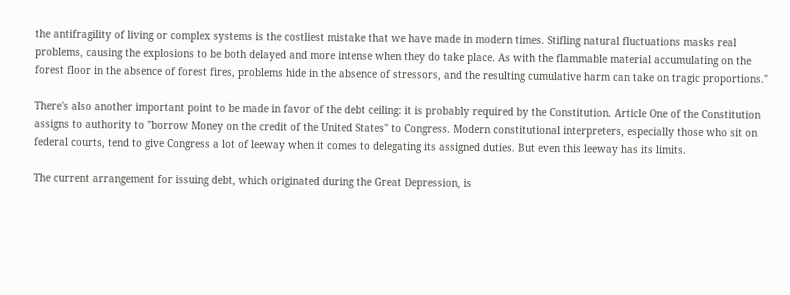the antifragility of living or complex systems is the costliest mistake that we have made in modern times. Stifling natural fluctuations masks real problems, causing the explosions to be both delayed and more intense when they do take place. As with the flammable material accumulating on the forest floor in the absence of forest fires, problems hide in the absence of stressors, and the resulting cumulative harm can take on tragic proportions."

There's also another important point to be made in favor of the debt ceiling: it is probably required by the Constitution. Article One of the Constitution assigns to authority to "borrow Money on the credit of the United States" to Congress. Modern constitutional interpreters, especially those who sit on federal courts, tend to give Congress a lot of leeway when it comes to delegating its assigned duties. But even this leeway has its limits.

The current arrangement for issuing debt, which originated during the Great Depression, is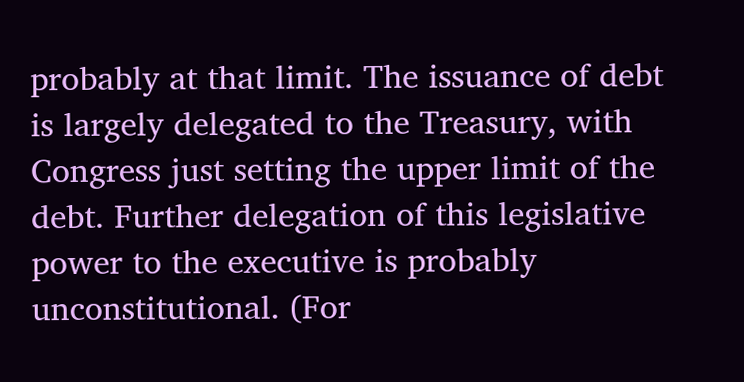probably at that limit. The issuance of debt is largely delegated to the Treasury, with Congress just setting the upper limit of the debt. Further delegation of this legislative power to the executive is probably unconstitutional. (For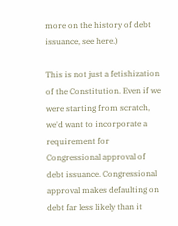more on the history of debt issuance, see here.)

This is not just a fetishization of the Constitution. Even if we were starting from scratch, we'd want to incorporate a requirement for Congressional approval of debt issuance. Congressional approval makes defaulting on debt far less likely than it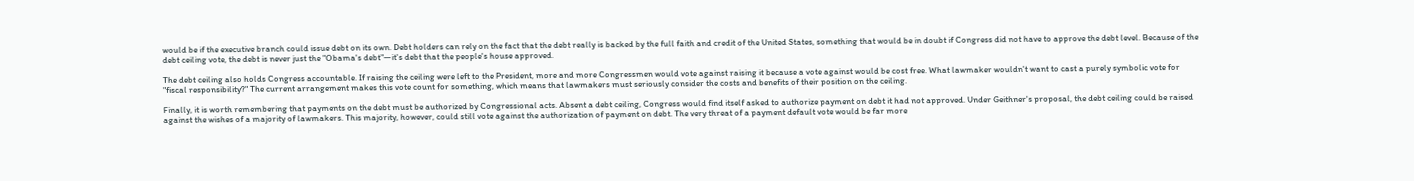would be if the executive branch could issue debt on its own. Debt holders can rely on the fact that the debt really is backed by the full faith and credit of the United States, something that would be in doubt if Congress did not have to approve the debt level. Because of the debt ceiling vote, the debt is never just the "Obama's debt"—it's debt that the people's house approved.

The debt ceiling also holds Congress accountable. If raising the ceiling were left to the President, more and more Congressmen would vote against raising it because a vote against would be cost free. What lawmaker wouldn't want to cast a purely symbolic vote for "fiscal responsibility?" The current arrangement makes this vote count for something, which means that lawmakers must seriously consider the costs and benefits of their position on the ceiling.

Finally, it is worth remembering that payments on the debt must be authorized by Congressional acts. Absent a debt ceiling, Congress would find itself asked to authorize payment on debt it had not approved. Under Geithner's proposal, the debt ceiling could be raised against the wishes of a majority of lawmakers. This majority, however, could still vote against the authorization of payment on debt. The very threat of a payment default vote would be far more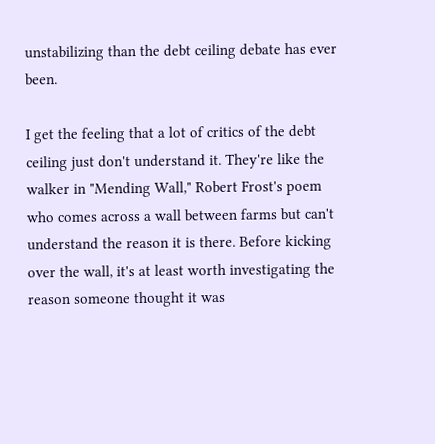unstabilizing than the debt ceiling debate has ever been.

I get the feeling that a lot of critics of the debt ceiling just don't understand it. They're like the walker in "Mending Wall," Robert Frost's poem who comes across a wall between farms but can't understand the reason it is there. Before kicking over the wall, it's at least worth investigating the reason someone thought it was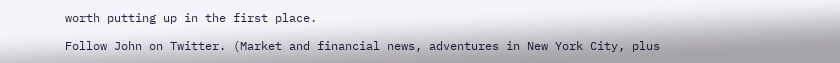worth putting up in the first place.

Follow John on Twitter. (Market and financial news, adventures in New York City, plus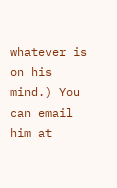whatever is on his mind.) You can email him at